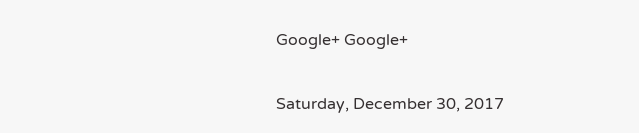Google+ Google+

Saturday, December 30, 2017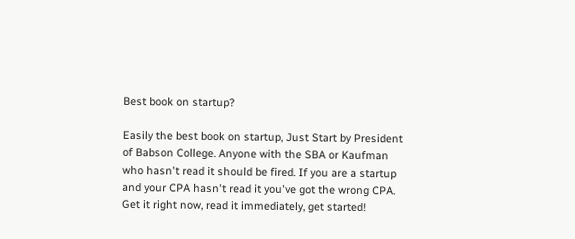Best book on startup?

Easily the best book on startup, Just Start by President of Babson College. Anyone with the SBA or Kaufman who hasn't read it should be fired. If you are a startup and your CPA hasn't read it you've got the wrong CPA. Get it right now, read it immediately, get started!